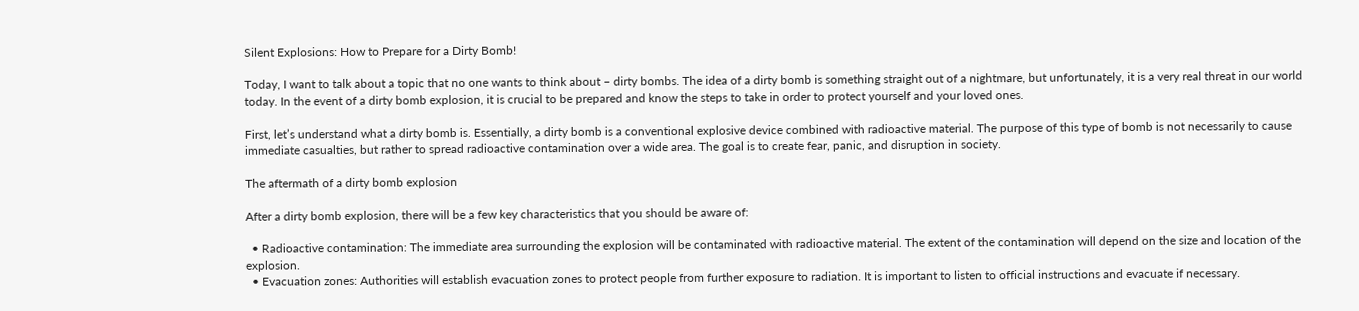Silent Explosions: How to Prepare for a Dirty Bomb!

Today, I want to talk about a topic that no one wants to think about – dirty bombs. The idea of a dirty bomb is something straight out of a nightmare, but unfortunately, it is a very real threat in our world today. In the event of a dirty bomb explosion, it is crucial to be prepared and know the steps to take in order to protect yourself and your loved ones.

First, let’s understand what a dirty bomb is. Essentially, a dirty bomb is a conventional explosive device combined with radioactive material. The purpose of this type of bomb is not necessarily to cause immediate casualties, but rather to spread radioactive contamination over a wide area. The goal is to create fear, panic, and disruption in society.

The aftermath of a dirty bomb explosion

After a dirty bomb explosion, there will be a few key characteristics that you should be aware of:

  • Radioactive contamination: The immediate area surrounding the explosion will be contaminated with radioactive material. The extent of the contamination will depend on the size and location of the explosion.
  • Evacuation zones: Authorities will establish evacuation zones to protect people from further exposure to radiation. It is important to listen to official instructions and evacuate if necessary.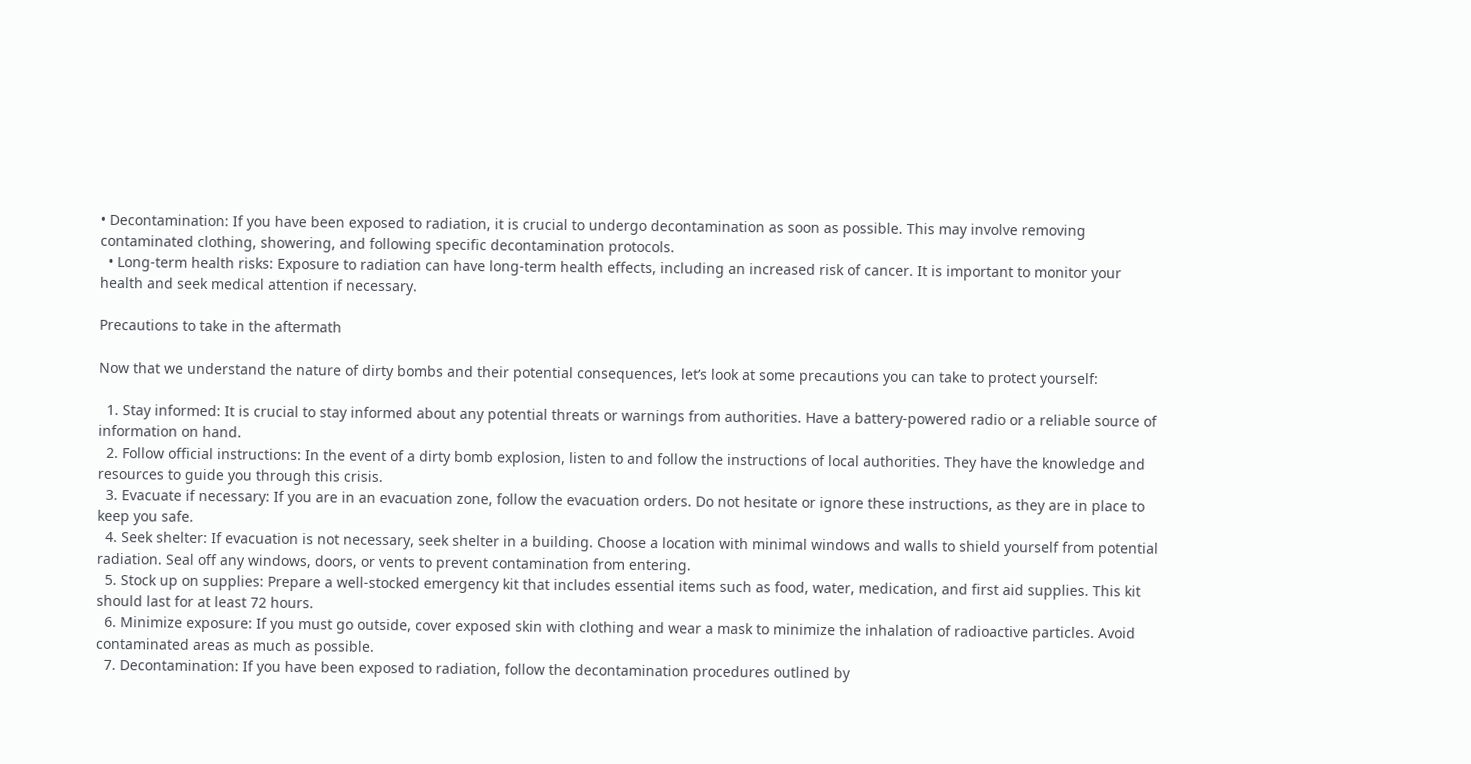• Decontamination: If you have been exposed to radiation, it is crucial to undergo decontamination as soon as possible. This may involve removing contaminated clothing, showering, and following specific decontamination protocols.
  • Long-term health risks: Exposure to radiation can have long-term health effects, including an increased risk of cancer. It is important to monitor your health and seek medical attention if necessary.

Precautions to take in the aftermath

Now that we understand the nature of dirty bombs and their potential consequences, let’s look at some precautions you can take to protect yourself:

  1. Stay informed: It is crucial to stay informed about any potential threats or warnings from authorities. Have a battery-powered radio or a reliable source of information on hand.
  2. Follow official instructions: In the event of a dirty bomb explosion, listen to and follow the instructions of local authorities. They have the knowledge and resources to guide you through this crisis.
  3. Evacuate if necessary: If you are in an evacuation zone, follow the evacuation orders. Do not hesitate or ignore these instructions, as they are in place to keep you safe.
  4. Seek shelter: If evacuation is not necessary, seek shelter in a building. Choose a location with minimal windows and walls to shield yourself from potential radiation. Seal off any windows, doors, or vents to prevent contamination from entering.
  5. Stock up on supplies: Prepare a well-stocked emergency kit that includes essential items such as food, water, medication, and first aid supplies. This kit should last for at least 72 hours.
  6. Minimize exposure: If you must go outside, cover exposed skin with clothing and wear a mask to minimize the inhalation of radioactive particles. Avoid contaminated areas as much as possible.
  7. Decontamination: If you have been exposed to radiation, follow the decontamination procedures outlined by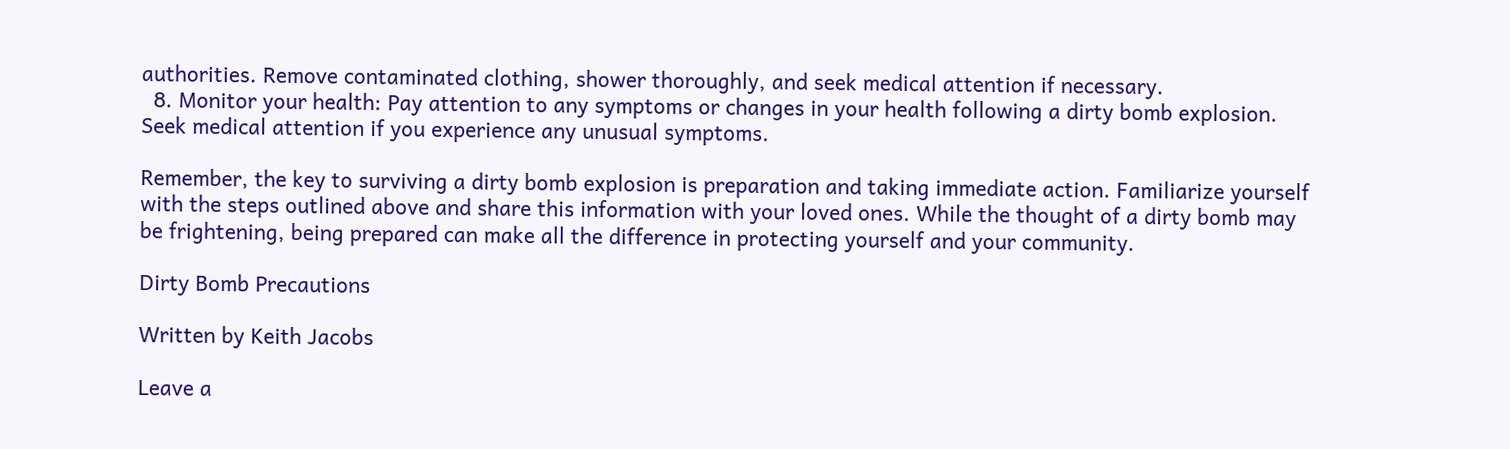authorities. Remove contaminated clothing, shower thoroughly, and seek medical attention if necessary.
  8. Monitor your health: Pay attention to any symptoms or changes in your health following a dirty bomb explosion. Seek medical attention if you experience any unusual symptoms.

Remember, the key to surviving a dirty bomb explosion is preparation and taking immediate action. Familiarize yourself with the steps outlined above and share this information with your loved ones. While the thought of a dirty bomb may be frightening, being prepared can make all the difference in protecting yourself and your community.

Dirty Bomb Precautions

Written by Keith Jacobs

Leave a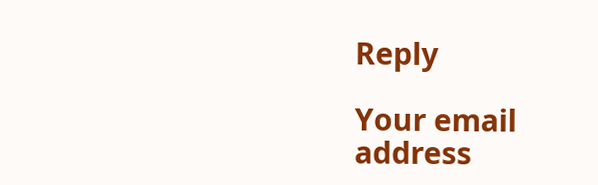Reply

Your email address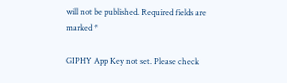will not be published. Required fields are marked *

GIPHY App Key not set. Please check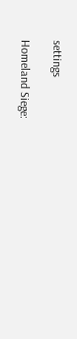settings

Homeland Siege: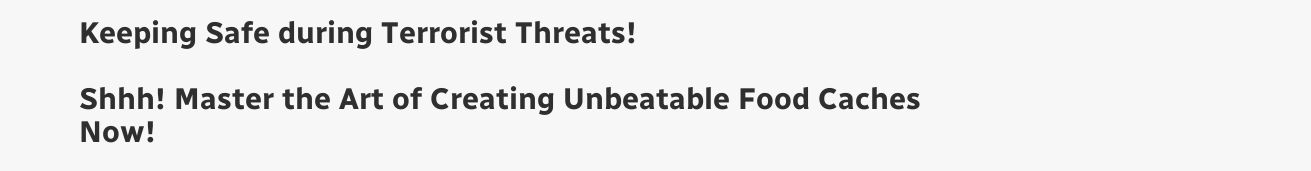Keeping Safe during Terrorist Threats!

Shhh! Master the Art of Creating Unbeatable Food Caches Now!